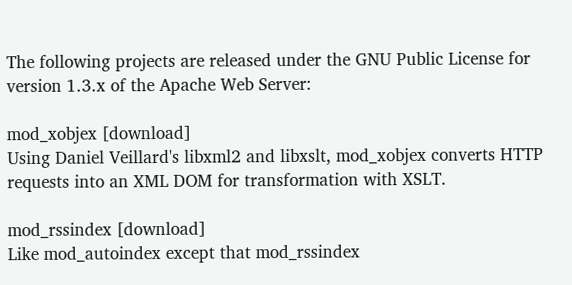The following projects are released under the GNU Public License for version 1.3.x of the Apache Web Server:

mod_xobjex [download]
Using Daniel Veillard's libxml2 and libxslt, mod_xobjex converts HTTP requests into an XML DOM for transformation with XSLT.

mod_rssindex [download]
Like mod_autoindex except that mod_rssindex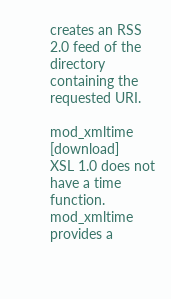creates an RSS 2.0 feed of the directory containing the requested URI.

mod_xmltime [download]
XSL 1.0 does not have a time function. mod_xmltime provides a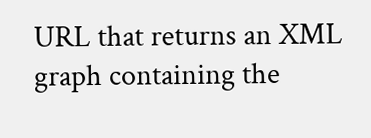URL that returns an XML graph containing the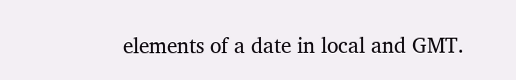elements of a date in local and GMT.